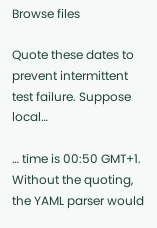Browse files

Quote these dates to prevent intermittent test failure. Suppose local…

… time is 00:50 GMT+1. Without the quoting, the YAML parser would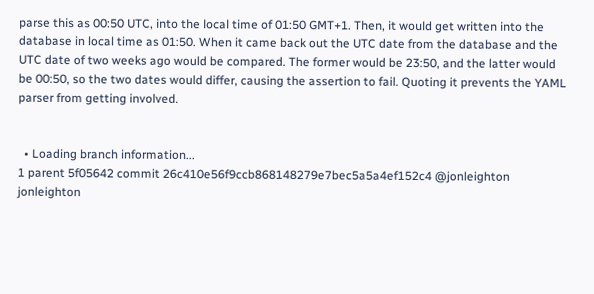parse this as 00:50 UTC, into the local time of 01:50 GMT+1. Then, it would get written into the database in local time as 01:50. When it came back out the UTC date from the database and the UTC date of two weeks ago would be compared. The former would be 23:50, and the latter would be 00:50, so the two dates would differ, causing the assertion to fail. Quoting it prevents the YAML parser from getting involved.


  • Loading branch information...
1 parent 5f05642 commit 26c410e56f9ccb868148279e7bec5a5a4ef152c4 @jonleighton jonleighton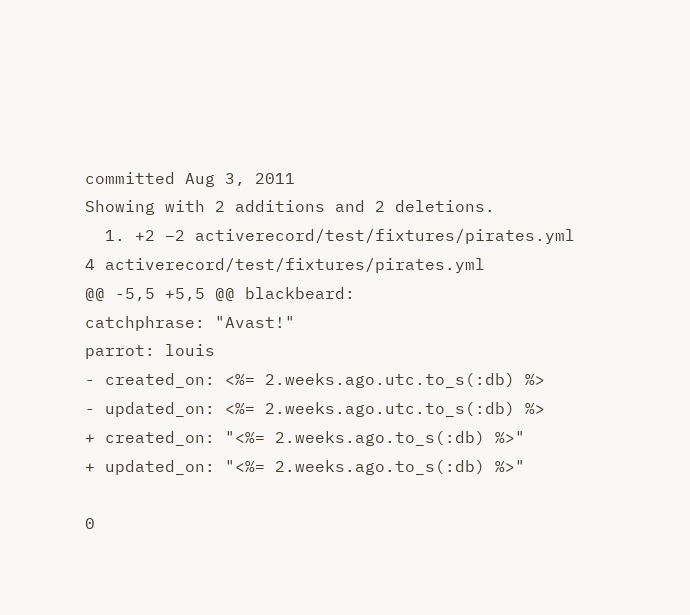committed Aug 3, 2011
Showing with 2 additions and 2 deletions.
  1. +2 −2 activerecord/test/fixtures/pirates.yml
4 activerecord/test/fixtures/pirates.yml
@@ -5,5 +5,5 @@ blackbeard:
catchphrase: "Avast!"
parrot: louis
- created_on: <%= 2.weeks.ago.utc.to_s(:db) %>
- updated_on: <%= 2.weeks.ago.utc.to_s(:db) %>
+ created_on: "<%= 2.weeks.ago.to_s(:db) %>"
+ updated_on: "<%= 2.weeks.ago.to_s(:db) %>"

0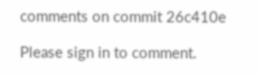comments on commit 26c410e

Please sign in to comment.